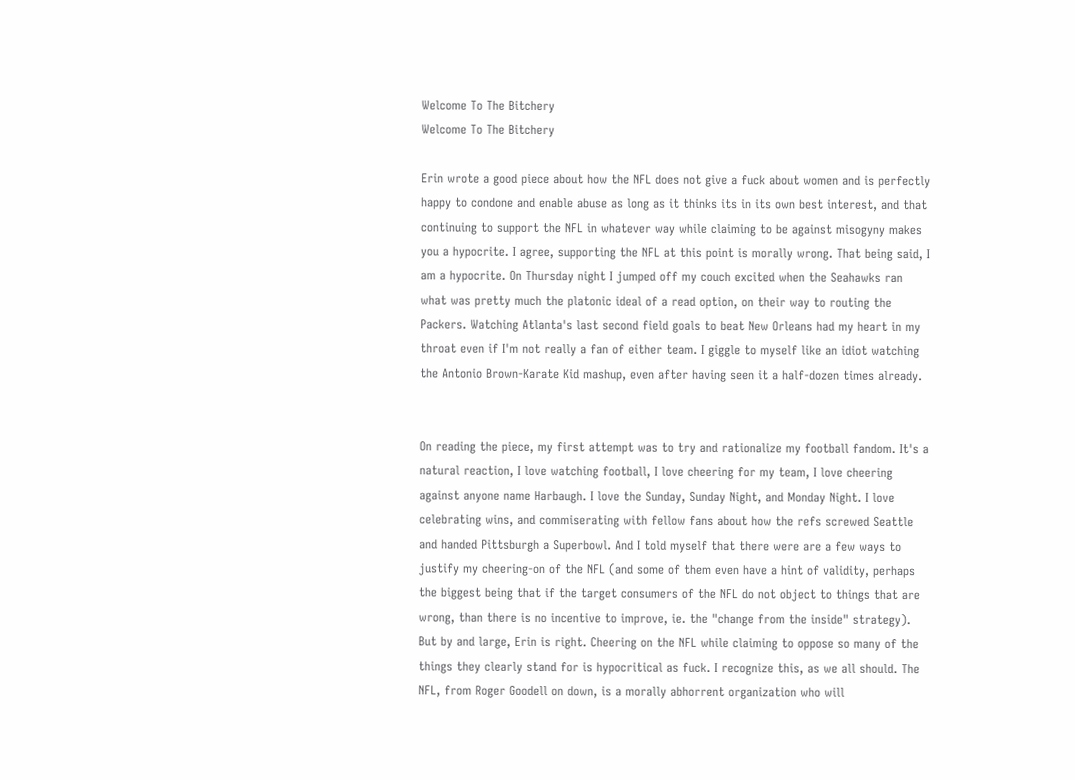Welcome To The Bitchery
Welcome To The Bitchery

Erin wrote a good piece about how the NFL does not give a fuck about women and is perfectly happy to condone and enable abuse as long as it thinks its in its own best interest, and that continuing to support the NFL in whatever way while claiming to be against misogyny makes you a hypocrite. I agree, supporting the NFL at this point is morally wrong. That being said, I am a hypocrite. On Thursday night I jumped off my couch excited when the Seahawks ran what was pretty much the platonic ideal of a read option, on their way to routing the Packers. Watching Atlanta's last second field goals to beat New Orleans had my heart in my throat even if I'm not really a fan of either team. I giggle to myself like an idiot watching the Antonio Brown-Karate Kid mashup, even after having seen it a half-dozen times already.


On reading the piece, my first attempt was to try and rationalize my football fandom. It's a natural reaction, I love watching football, I love cheering for my team, I love cheering against anyone name Harbaugh. I love the Sunday, Sunday Night, and Monday Night. I love celebrating wins, and commiserating with fellow fans about how the refs screwed Seattle and handed Pittsburgh a Superbowl. And I told myself that there were are a few ways to justify my cheering-on of the NFL (and some of them even have a hint of validity, perhaps the biggest being that if the target consumers of the NFL do not object to things that are wrong, than there is no incentive to improve, ie. the "change from the inside" strategy). But by and large, Erin is right. Cheering on the NFL while claiming to oppose so many of the things they clearly stand for is hypocritical as fuck. I recognize this, as we all should. The NFL, from Roger Goodell on down, is a morally abhorrent organization who will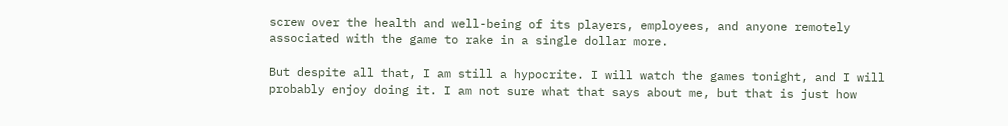screw over the health and well-being of its players, employees, and anyone remotely associated with the game to rake in a single dollar more.

But despite all that, I am still a hypocrite. I will watch the games tonight, and I will probably enjoy doing it. I am not sure what that says about me, but that is just how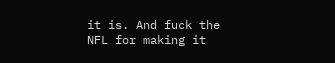it is. And fuck the NFL for making it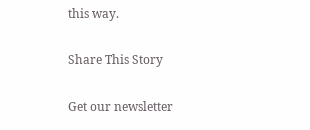this way.

Share This Story

Get our newsletter